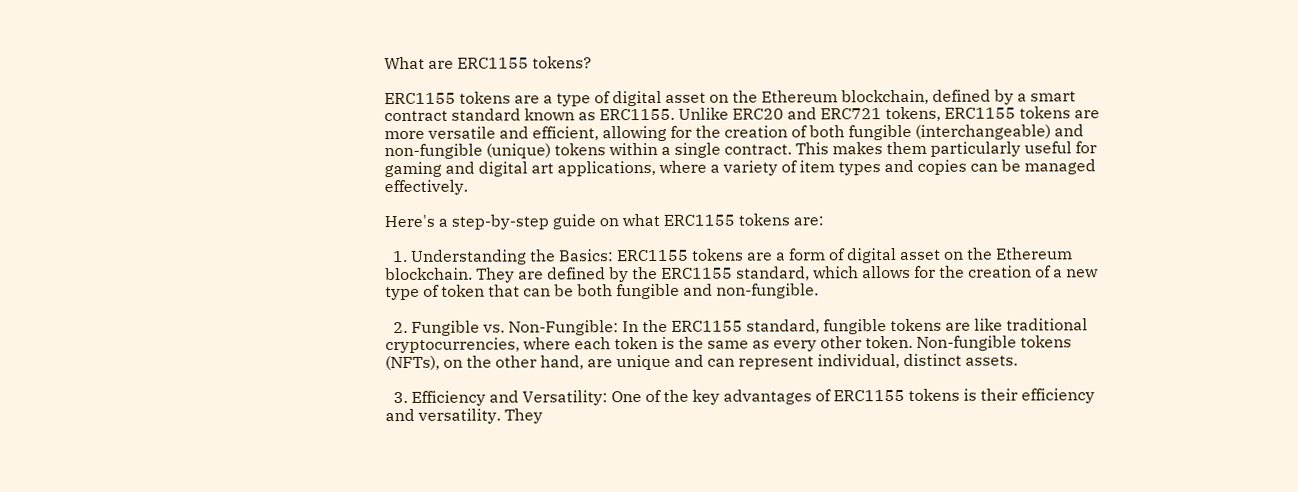What are ERC1155 tokens?

ERC1155 tokens are a type of digital asset on the Ethereum blockchain, defined by a smart contract standard known as ERC1155. Unlike ERC20 and ERC721 tokens, ERC1155 tokens are more versatile and efficient, allowing for the creation of both fungible (interchangeable) and non-fungible (unique) tokens within a single contract. This makes them particularly useful for gaming and digital art applications, where a variety of item types and copies can be managed effectively.

Here's a step-by-step guide on what ERC1155 tokens are:

  1. Understanding the Basics: ERC1155 tokens are a form of digital asset on the Ethereum blockchain. They are defined by the ERC1155 standard, which allows for the creation of a new type of token that can be both fungible and non-fungible.

  2. Fungible vs. Non-Fungible: In the ERC1155 standard, fungible tokens are like traditional cryptocurrencies, where each token is the same as every other token. Non-fungible tokens (NFTs), on the other hand, are unique and can represent individual, distinct assets.

  3. Efficiency and Versatility: One of the key advantages of ERC1155 tokens is their efficiency and versatility. They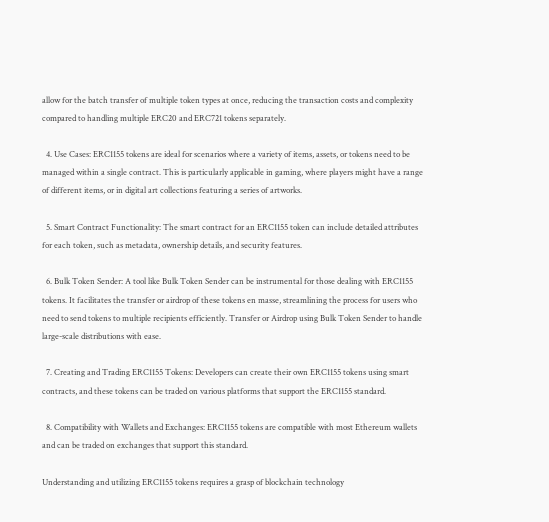allow for the batch transfer of multiple token types at once, reducing the transaction costs and complexity compared to handling multiple ERC20 and ERC721 tokens separately.

  4. Use Cases: ERC1155 tokens are ideal for scenarios where a variety of items, assets, or tokens need to be managed within a single contract. This is particularly applicable in gaming, where players might have a range of different items, or in digital art collections featuring a series of artworks.

  5. Smart Contract Functionality: The smart contract for an ERC1155 token can include detailed attributes for each token, such as metadata, ownership details, and security features.

  6. Bulk Token Sender: A tool like Bulk Token Sender can be instrumental for those dealing with ERC1155 tokens. It facilitates the transfer or airdrop of these tokens en masse, streamlining the process for users who need to send tokens to multiple recipients efficiently. Transfer or Airdrop using Bulk Token Sender to handle large-scale distributions with ease.

  7. Creating and Trading ERC1155 Tokens: Developers can create their own ERC1155 tokens using smart contracts, and these tokens can be traded on various platforms that support the ERC1155 standard.

  8. Compatibility with Wallets and Exchanges: ERC1155 tokens are compatible with most Ethereum wallets and can be traded on exchanges that support this standard.

Understanding and utilizing ERC1155 tokens requires a grasp of blockchain technology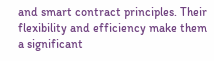and smart contract principles. Their flexibility and efficiency make them a significant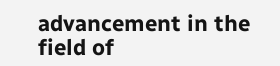advancement in the field of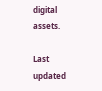digital assets.

Last updated